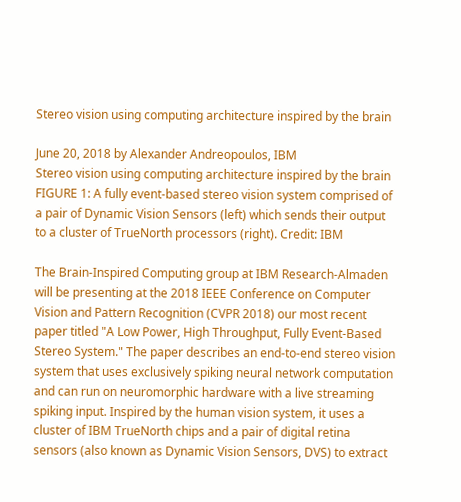Stereo vision using computing architecture inspired by the brain

June 20, 2018 by Alexander Andreopoulos, IBM
Stereo vision using computing architecture inspired by the brain
FIGURE 1: A fully event-based stereo vision system comprised of a pair of Dynamic Vision Sensors (left) which sends their output to a cluster of TrueNorth processors (right). Credit: IBM

The Brain-Inspired Computing group at IBM Research-Almaden will be presenting at the 2018 IEEE Conference on Computer Vision and Pattern Recognition (CVPR 2018) our most recent paper titled "A Low Power, High Throughput, Fully Event-Based Stereo System." The paper describes an end-to-end stereo vision system that uses exclusively spiking neural network computation and can run on neuromorphic hardware with a live streaming spiking input. Inspired by the human vision system, it uses a cluster of IBM TrueNorth chips and a pair of digital retina sensors (also known as Dynamic Vision Sensors, DVS) to extract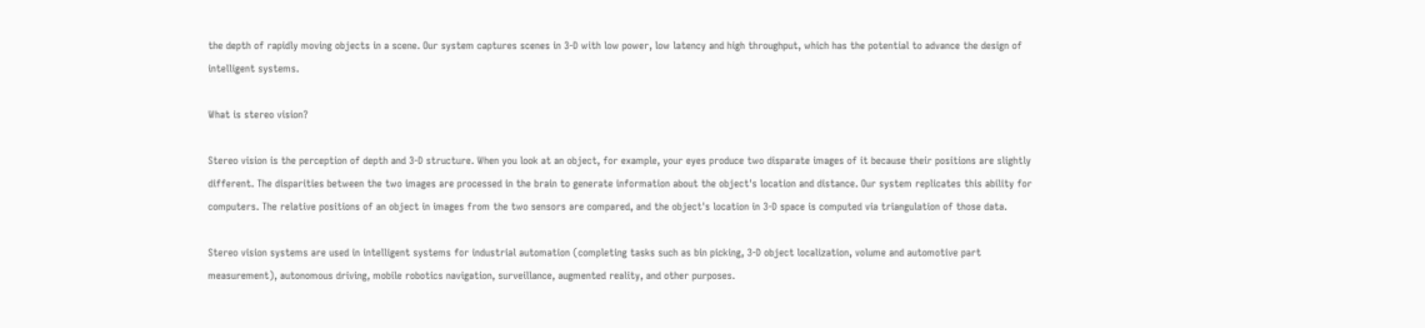the depth of rapidly moving objects in a scene. Our system captures scenes in 3-D with low power, low latency and high throughput, which has the potential to advance the design of intelligent systems.

What is stereo vision?

Stereo vision is the perception of depth and 3-D structure. When you look at an object, for example, your eyes produce two disparate images of it because their positions are slightly different. The disparities between the two images are processed in the brain to generate information about the object's location and distance. Our system replicates this ability for computers. The relative positions of an object in images from the two sensors are compared, and the object's location in 3-D space is computed via triangulation of those data.

Stereo vision systems are used in intelligent systems for industrial automation (completing tasks such as bin picking, 3-D object localization, volume and automotive part measurement), autonomous driving, mobile robotics navigation, surveillance, augmented reality, and other purposes.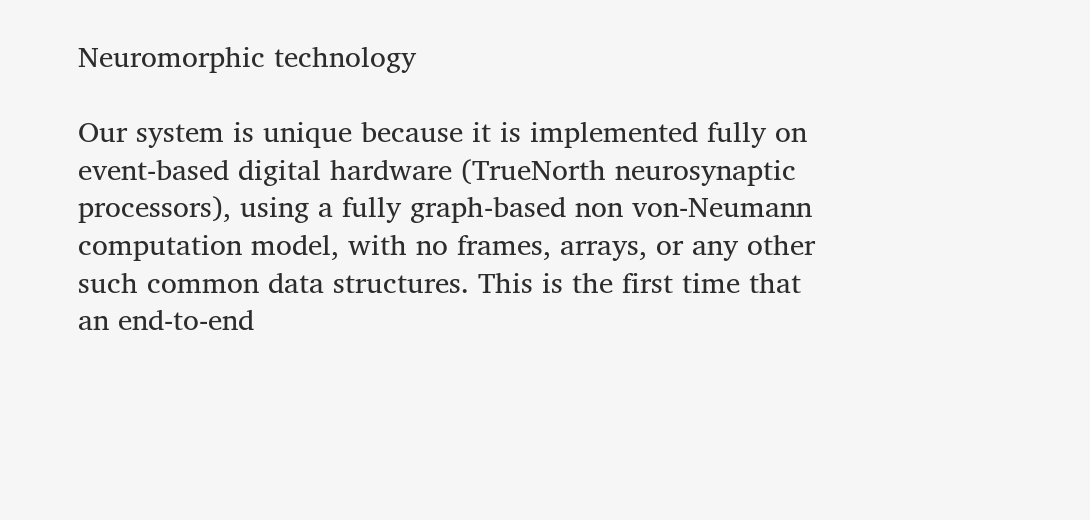Neuromorphic technology

Our system is unique because it is implemented fully on event-based digital hardware (TrueNorth neurosynaptic processors), using a fully graph-based non von-Neumann computation model, with no frames, arrays, or any other such common data structures. This is the first time that an end-to-end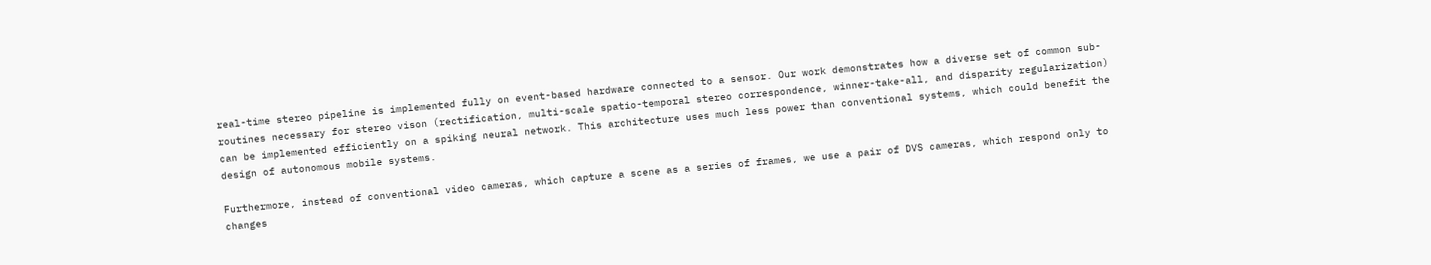real-time stereo pipeline is implemented fully on event-based hardware connected to a sensor. Our work demonstrates how a diverse set of common sub-routines necessary for stereo vison (rectification, multi-scale spatio-temporal stereo correspondence, winner-take-all, and disparity regularization) can be implemented efficiently on a spiking neural network. This architecture uses much less power than conventional systems, which could benefit the design of autonomous mobile systems.

Furthermore, instead of conventional video cameras, which capture a scene as a series of frames, we use a pair of DVS cameras, which respond only to changes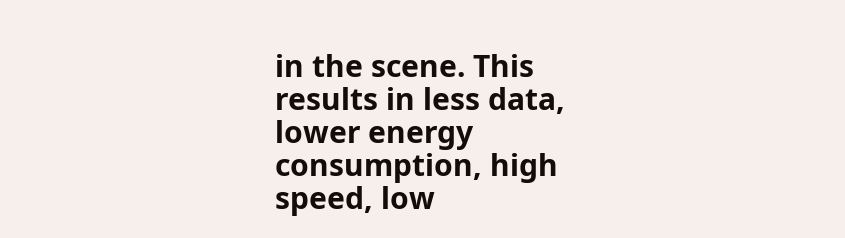in the scene. This results in less data, lower energy consumption, high speed, low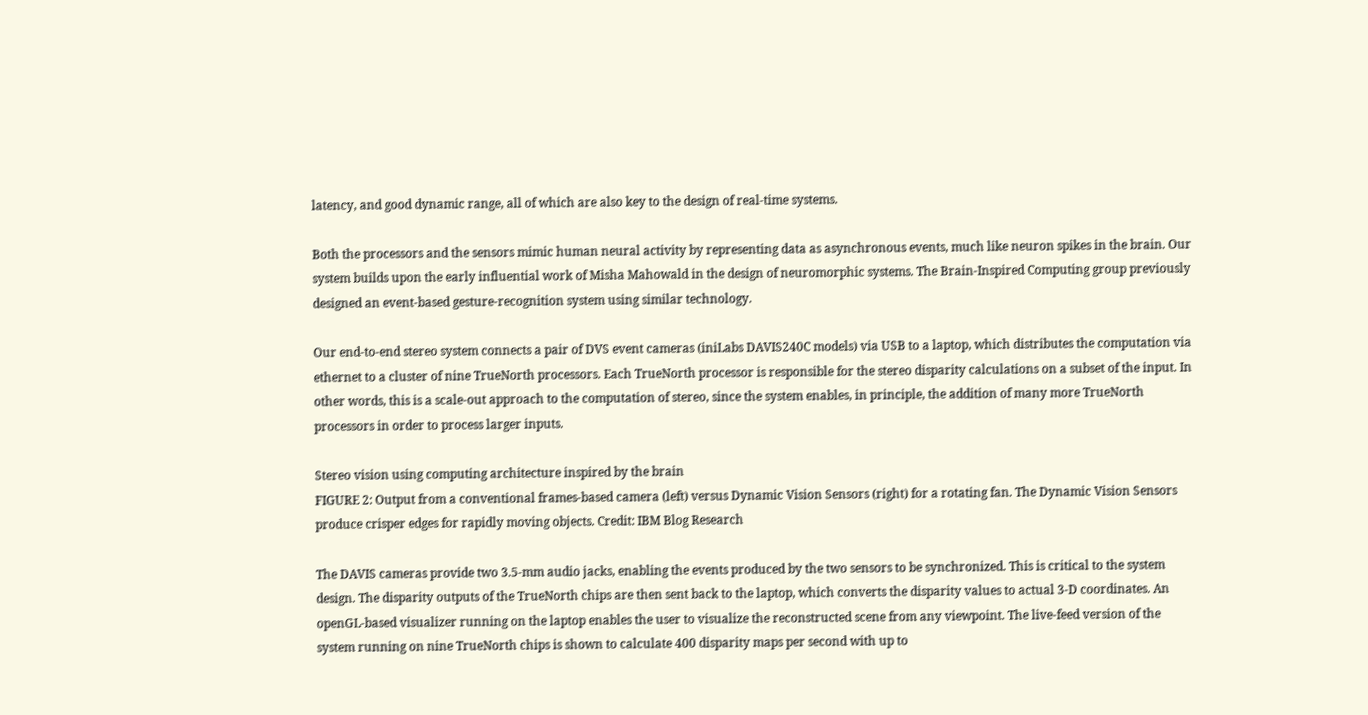latency, and good dynamic range, all of which are also key to the design of real-time systems.

Both the processors and the sensors mimic human neural activity by representing data as asynchronous events, much like neuron spikes in the brain. Our system builds upon the early influential work of Misha Mahowald in the design of neuromorphic systems. The Brain-Inspired Computing group previously designed an event-based gesture-recognition system using similar technology.

Our end-to-end stereo system connects a pair of DVS event cameras (iniLabs DAVIS240C models) via USB to a laptop, which distributes the computation via ethernet to a cluster of nine TrueNorth processors. Each TrueNorth processor is responsible for the stereo disparity calculations on a subset of the input. In other words, this is a scale-out approach to the computation of stereo, since the system enables, in principle, the addition of many more TrueNorth processors in order to process larger inputs.

Stereo vision using computing architecture inspired by the brain
FIGURE 2: Output from a conventional frames-based camera (left) versus Dynamic Vision Sensors (right) for a rotating fan. The Dynamic Vision Sensors produce crisper edges for rapidly moving objects. Credit: IBM Blog Research

The DAVIS cameras provide two 3.5-mm audio jacks, enabling the events produced by the two sensors to be synchronized. This is critical to the system design. The disparity outputs of the TrueNorth chips are then sent back to the laptop, which converts the disparity values to actual 3-D coordinates. An openGL-based visualizer running on the laptop enables the user to visualize the reconstructed scene from any viewpoint. The live-feed version of the system running on nine TrueNorth chips is shown to calculate 400 disparity maps per second with up to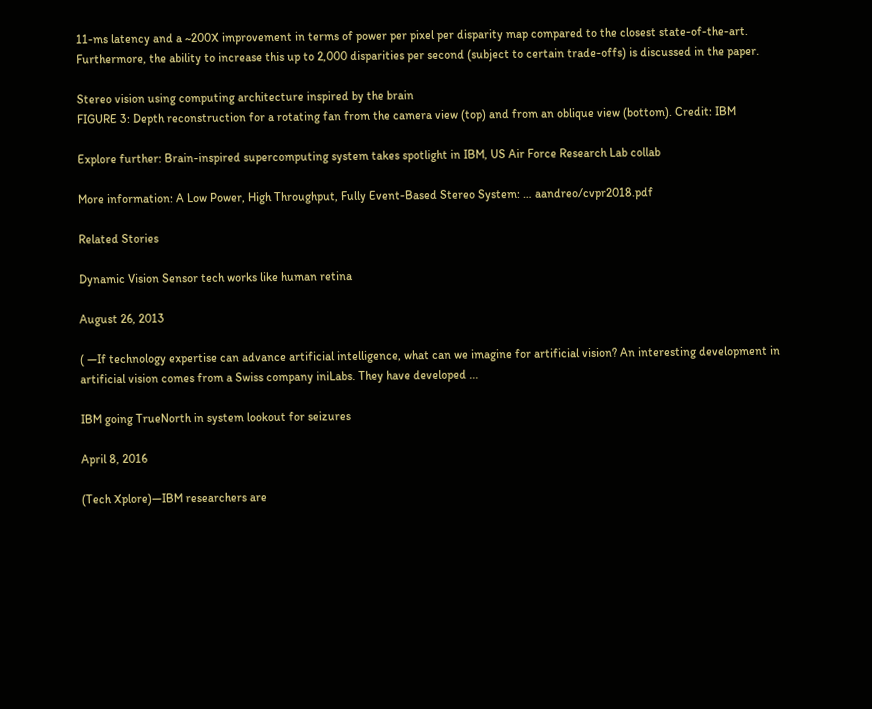11-ms latency and a ~200X improvement in terms of power per pixel per disparity map compared to the closest state-of-the-art. Furthermore, the ability to increase this up to 2,000 disparities per second (subject to certain trade-offs) is discussed in the paper.

Stereo vision using computing architecture inspired by the brain
FIGURE 3: Depth reconstruction for a rotating fan from the camera view (top) and from an oblique view (bottom). Credit: IBM

Explore further: Brain-inspired supercomputing system takes spotlight in IBM, US Air Force Research Lab collab

More information: A Low Power, High Throughput, Fully Event-Based Stereo System: … aandreo/cvpr2018.pdf

Related Stories

Dynamic Vision Sensor tech works like human retina

August 26, 2013

( —If technology expertise can advance artificial intelligence, what can we imagine for artificial vision? An interesting development in artificial vision comes from a Swiss company iniLabs. They have developed ...

IBM going TrueNorth in system lookout for seizures

April 8, 2016

(Tech Xplore)—IBM researchers are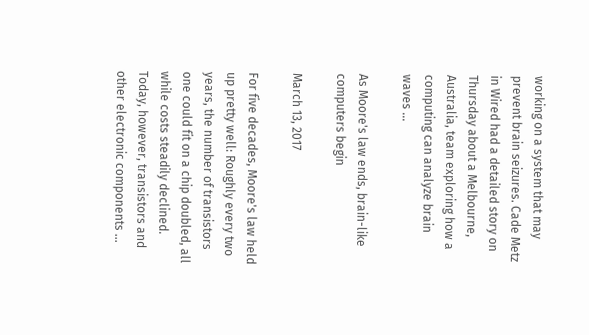working on a system that may prevent brain seizures. Cade Metz in Wired had a detailed story on Thursday about a Melbourne, Australia, team exploring how a computing can analyze brain waves ...

As Moore's law ends, brain-like computers begin

March 13, 2017

For five decades, Moore's law held up pretty well: Roughly every two years, the number of transistors one could fit on a chip doubled, all while costs steadily declined. Today, however, transistors and other electronic components ...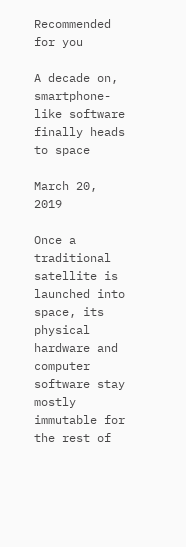Recommended for you

A decade on, smartphone-like software finally heads to space

March 20, 2019

Once a traditional satellite is launched into space, its physical hardware and computer software stay mostly immutable for the rest of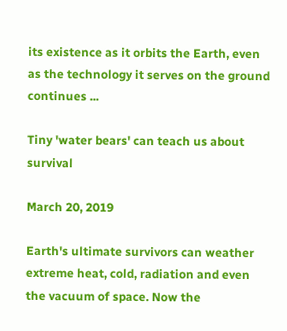its existence as it orbits the Earth, even as the technology it serves on the ground continues ...

Tiny 'water bears' can teach us about survival

March 20, 2019

Earth's ultimate survivors can weather extreme heat, cold, radiation and even the vacuum of space. Now the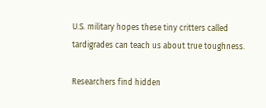U.S. military hopes these tiny critters called tardigrades can teach us about true toughness.

Researchers find hidden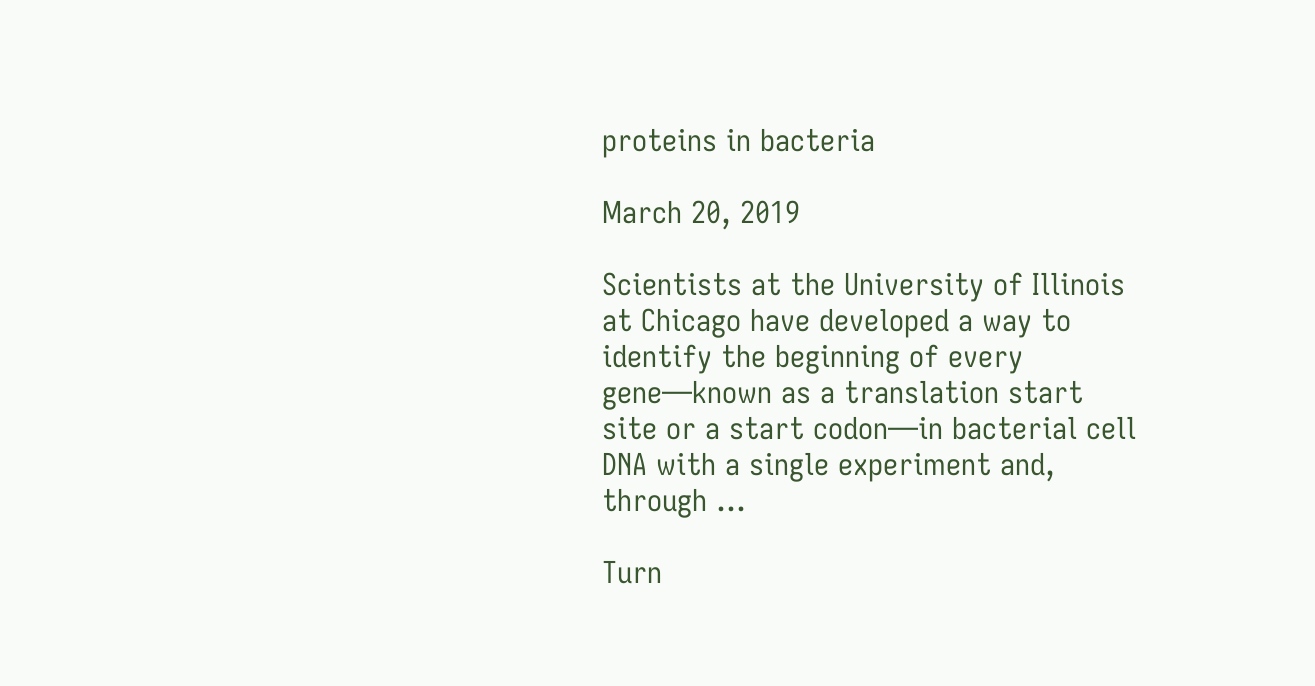proteins in bacteria

March 20, 2019

Scientists at the University of Illinois at Chicago have developed a way to identify the beginning of every gene—known as a translation start site or a start codon—in bacterial cell DNA with a single experiment and, through ...

Turn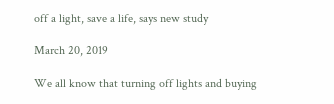off a light, save a life, says new study

March 20, 2019

We all know that turning off lights and buying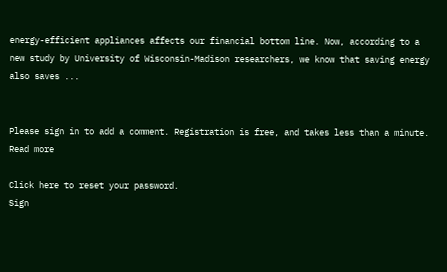energy-efficient appliances affects our financial bottom line. Now, according to a new study by University of Wisconsin-Madison researchers, we know that saving energy also saves ...


Please sign in to add a comment. Registration is free, and takes less than a minute. Read more

Click here to reset your password.
Sign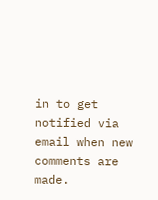in to get notified via email when new comments are made.